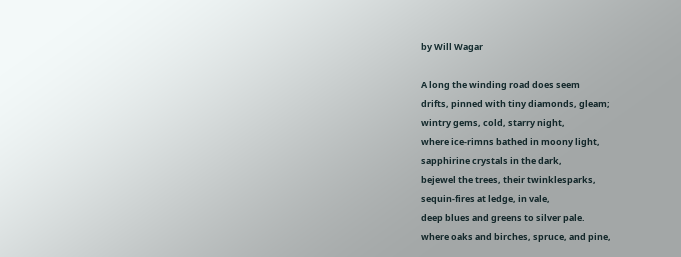by Will Wagar

A long the winding road does seem
drifts, pinned with tiny diamonds, gleam;
wintry gems, cold, starry night,
where ice-rimns bathed in moony light,
sapphirine crystals in the dark,
bejewel the trees, their twinklesparks,
sequin-fires at ledge, in vale,
deep blues and greens to silver pale.
where oaks and birches, spruce, and pine,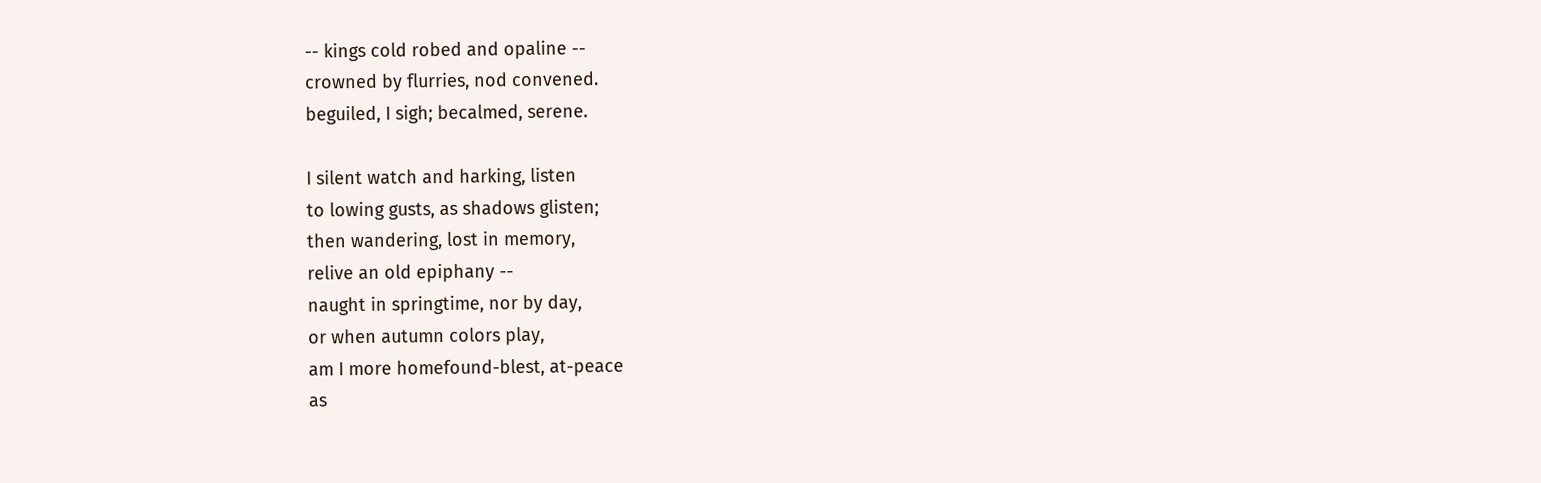-- kings cold robed and opaline --
crowned by flurries, nod convened.
beguiled, I sigh; becalmed, serene.

I silent watch and harking, listen
to lowing gusts, as shadows glisten;
then wandering, lost in memory,
relive an old epiphany --
naught in springtime, nor by day,
or when autumn colors play,
am I more homefound-blest, at-peace
as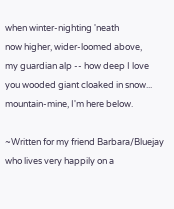when winter-nighting 'neath
now higher, wider-loomed above,
my guardian alp -- how deep I love
you wooded giant cloaked in snow...
mountain-mine, I'm here below.

~Written for my friend Barbara/Bluejay
who lives very happily on a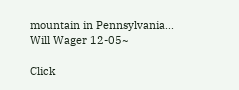mountain in Pennsylvania...
Will Wager 12-05~

Click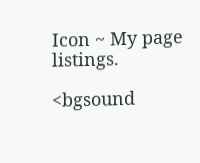Icon ~ My page listings.

<bgsound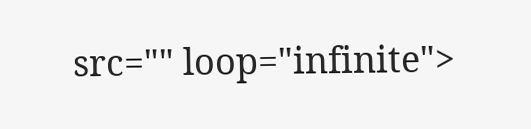src="" loop="infinite">